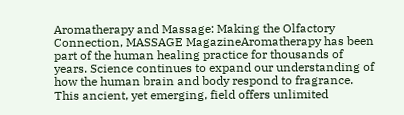Aromatherapy and Massage: Making the Olfactory Connection, MASSAGE MagazineAromatherapy has been part of the human healing practice for thousands of years. Science continues to expand our understanding of how the human brain and body respond to fragrance. This ancient, yet emerging, field offers unlimited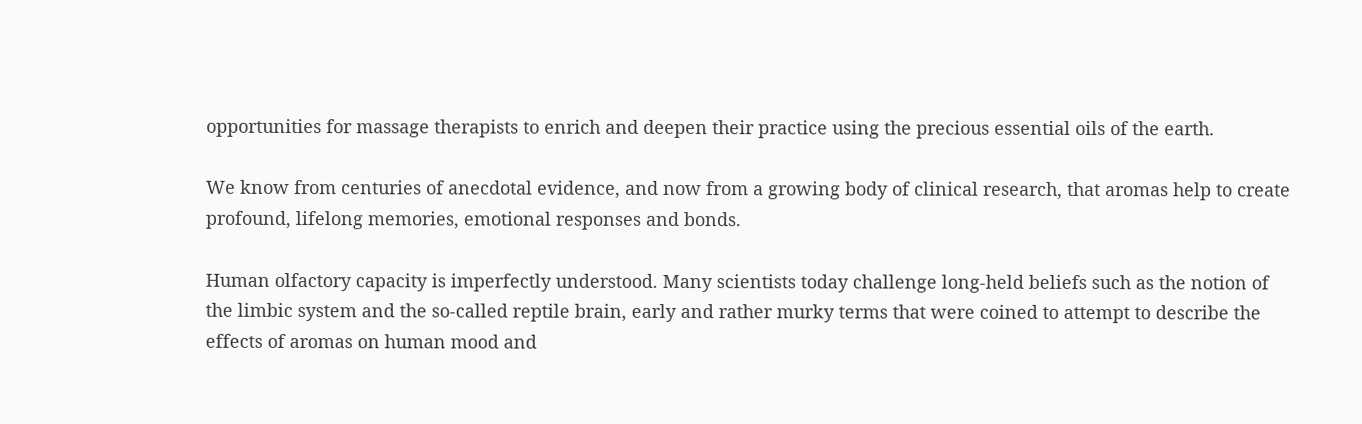opportunities for massage therapists to enrich and deepen their practice using the precious essential oils of the earth.

We know from centuries of anecdotal evidence, and now from a growing body of clinical research, that aromas help to create profound, lifelong memories, emotional responses and bonds.

Human olfactory capacity is imperfectly understood. Many scientists today challenge long-held beliefs such as the notion of the limbic system and the so-called reptile brain, early and rather murky terms that were coined to attempt to describe the effects of aromas on human mood and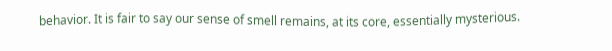behavior. It is fair to say our sense of smell remains, at its core, essentially mysterious.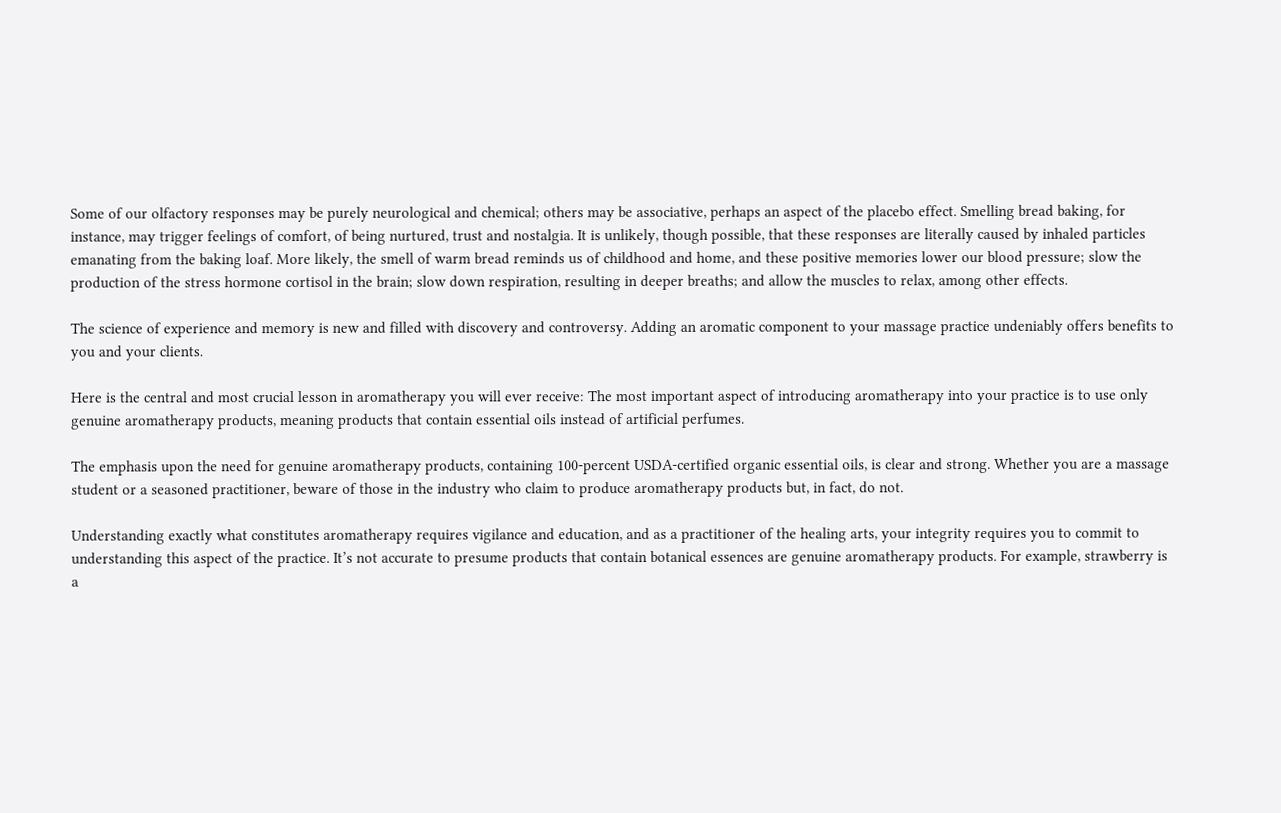Some of our olfactory responses may be purely neurological and chemical; others may be associative, perhaps an aspect of the placebo effect. Smelling bread baking, for instance, may trigger feelings of comfort, of being nurtured, trust and nostalgia. It is unlikely, though possible, that these responses are literally caused by inhaled particles emanating from the baking loaf. More likely, the smell of warm bread reminds us of childhood and home, and these positive memories lower our blood pressure; slow the production of the stress hormone cortisol in the brain; slow down respiration, resulting in deeper breaths; and allow the muscles to relax, among other effects.

The science of experience and memory is new and filled with discovery and controversy. Adding an aromatic component to your massage practice undeniably offers benefits to you and your clients.

Here is the central and most crucial lesson in aromatherapy you will ever receive: The most important aspect of introducing aromatherapy into your practice is to use only genuine aromatherapy products, meaning products that contain essential oils instead of artificial perfumes.

The emphasis upon the need for genuine aromatherapy products, containing 100-percent USDA-certified organic essential oils, is clear and strong. Whether you are a massage student or a seasoned practitioner, beware of those in the industry who claim to produce aromatherapy products but, in fact, do not.

Understanding exactly what constitutes aromatherapy requires vigilance and education, and as a practitioner of the healing arts, your integrity requires you to commit to understanding this aspect of the practice. It’s not accurate to presume products that contain botanical essences are genuine aromatherapy products. For example, strawberry is a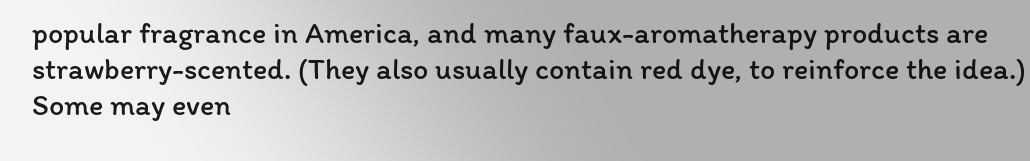popular fragrance in America, and many faux-aromatherapy products are strawberry-scented. (They also usually contain red dye, to reinforce the idea.) Some may even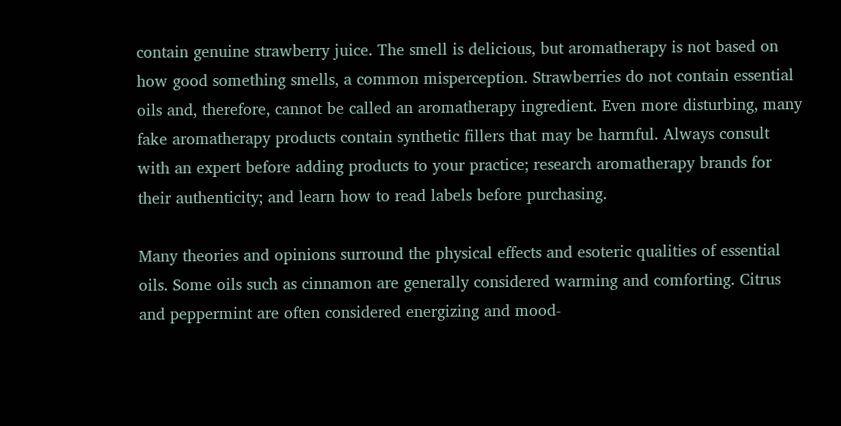contain genuine strawberry juice. The smell is delicious, but aromatherapy is not based on how good something smells, a common misperception. Strawberries do not contain essential oils and, therefore, cannot be called an aromatherapy ingredient. Even more disturbing, many fake aromatherapy products contain synthetic fillers that may be harmful. Always consult with an expert before adding products to your practice; research aromatherapy brands for their authenticity; and learn how to read labels before purchasing.

Many theories and opinions surround the physical effects and esoteric qualities of essential oils. Some oils such as cinnamon are generally considered warming and comforting. Citrus and peppermint are often considered energizing and mood-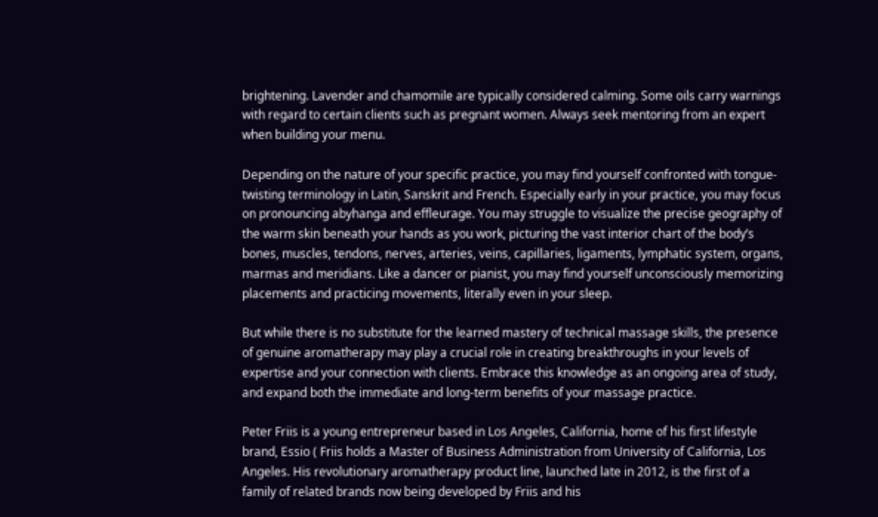brightening. Lavender and chamomile are typically considered calming. Some oils carry warnings with regard to certain clients such as pregnant women. Always seek mentoring from an expert when building your menu.

Depending on the nature of your specific practice, you may find yourself confronted with tongue-twisting terminology in Latin, Sanskrit and French. Especially early in your practice, you may focus on pronouncing abyhanga and effleurage. You may struggle to visualize the precise geography of the warm skin beneath your hands as you work, picturing the vast interior chart of the body’s bones, muscles, tendons, nerves, arteries, veins, capillaries, ligaments, lymphatic system, organs, marmas and meridians. Like a dancer or pianist, you may find yourself unconsciously memorizing placements and practicing movements, literally even in your sleep.

But while there is no substitute for the learned mastery of technical massage skills, the presence of genuine aromatherapy may play a crucial role in creating breakthroughs in your levels of expertise and your connection with clients. Embrace this knowledge as an ongoing area of study, and expand both the immediate and long-term benefits of your massage practice.

Peter Friis is a young entrepreneur based in Los Angeles, California, home of his first lifestyle brand, Essio ( Friis holds a Master of Business Administration from University of California, Los Angeles. His revolutionary aromatherapy product line, launched late in 2012, is the first of a family of related brands now being developed by Friis and his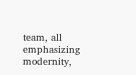team, all emphasizing modernity,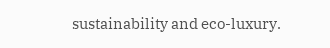sustainability and eco-luxury.